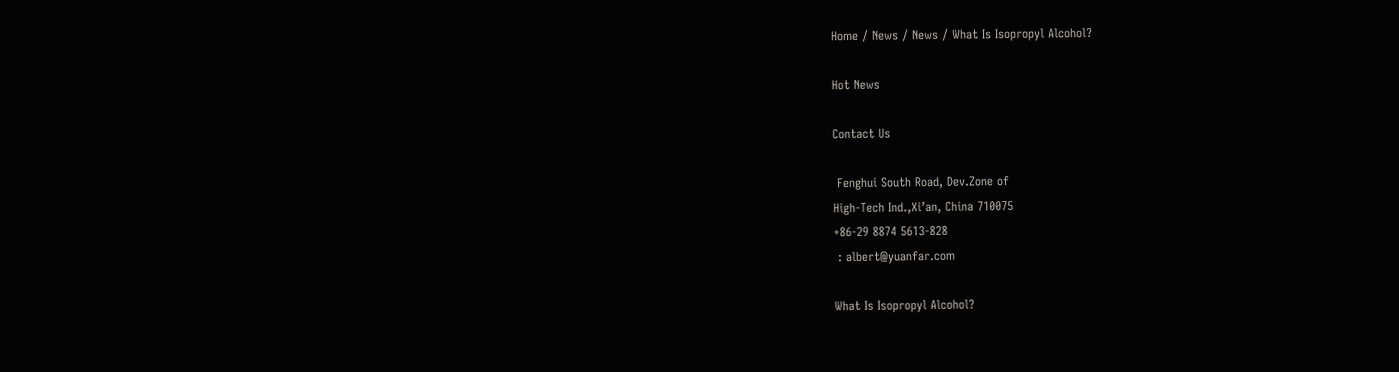Home / News / News / What Is Isopropyl Alcohol?

Hot News

Contact Us

 Fenghui South Road, Dev.Zone of
High-Tech Ind.,Xi’an, China 710075
+86-29 8874 5613-828
 : albert@yuanfar.com

What Is Isopropyl Alcohol?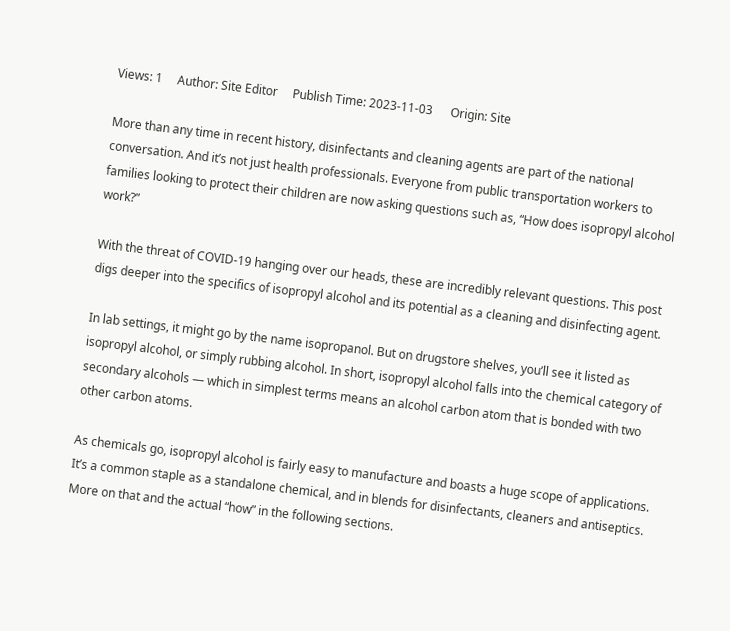Views: 1     Author: Site Editor     Publish Time: 2023-11-03      Origin: Site

More than any time in recent history, disinfectants and cleaning agents are part of the national conversation. And it’s not just health professionals. Everyone from public transportation workers to families looking to protect their children are now asking questions such as, “How does isopropyl alcohol work?”

With the threat of COVID-19 hanging over our heads, these are incredibly relevant questions. This post digs deeper into the specifics of isopropyl alcohol and its potential as a cleaning and disinfecting agent.

In lab settings, it might go by the name isopropanol. But on drugstore shelves, you’ll see it listed as isopropyl alcohol, or simply rubbing alcohol. In short, isopropyl alcohol falls into the chemical category of secondary alcohols — which in simplest terms means an alcohol carbon atom that is bonded with two other carbon atoms.

As chemicals go, isopropyl alcohol is fairly easy to manufacture and boasts a huge scope of applications. It’s a common staple as a standalone chemical, and in blends for disinfectants, cleaners and antiseptics. More on that and the actual “how” in the following sections.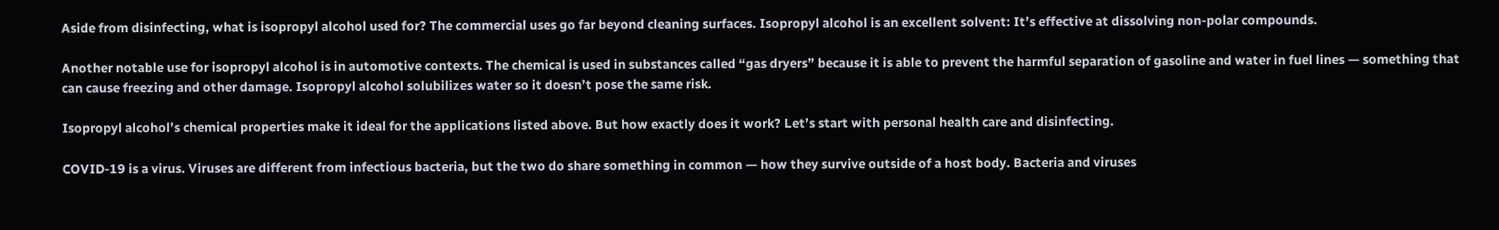Aside from disinfecting, what is isopropyl alcohol used for? The commercial uses go far beyond cleaning surfaces. Isopropyl alcohol is an excellent solvent: It’s effective at dissolving non-polar compounds.

Another notable use for isopropyl alcohol is in automotive contexts. The chemical is used in substances called “gas dryers” because it is able to prevent the harmful separation of gasoline and water in fuel lines — something that can cause freezing and other damage. Isopropyl alcohol solubilizes water so it doesn’t pose the same risk.

Isopropyl alcohol’s chemical properties make it ideal for the applications listed above. But how exactly does it work? Let’s start with personal health care and disinfecting.

COVID-19 is a virus. Viruses are different from infectious bacteria, but the two do share something in common — how they survive outside of a host body. Bacteria and viruses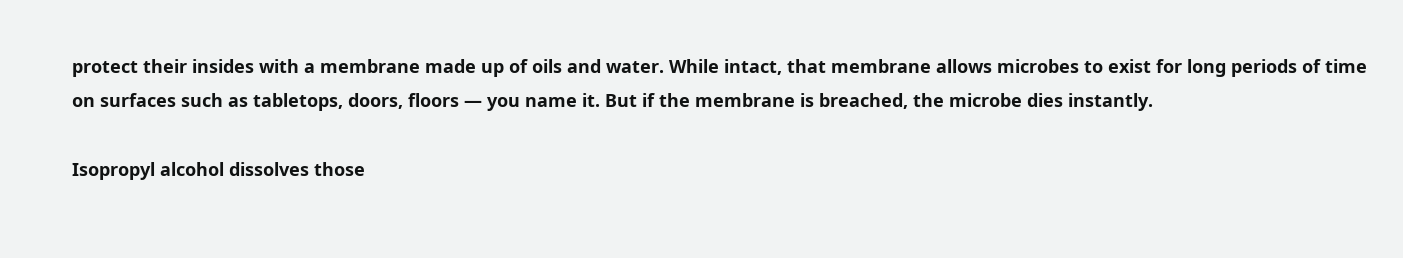protect their insides with a membrane made up of oils and water. While intact, that membrane allows microbes to exist for long periods of time on surfaces such as tabletops, doors, floors — you name it. But if the membrane is breached, the microbe dies instantly.

Isopropyl alcohol dissolves those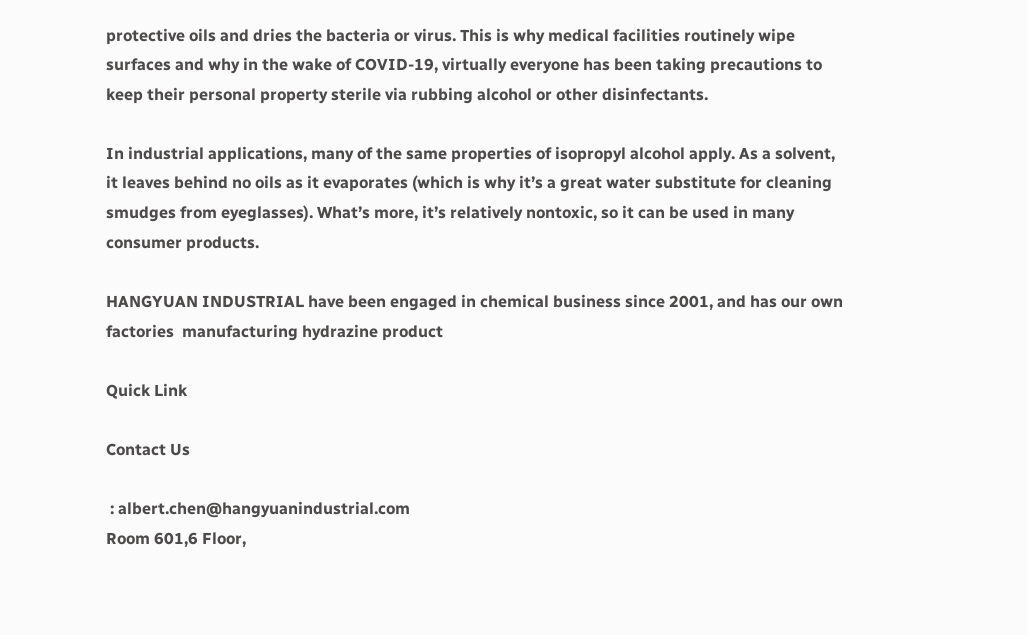protective oils and dries the bacteria or virus. This is why medical facilities routinely wipe surfaces and why in the wake of COVID-19, virtually everyone has been taking precautions to keep their personal property sterile via rubbing alcohol or other disinfectants.

In industrial applications, many of the same properties of isopropyl alcohol apply. As a solvent, it leaves behind no oils as it evaporates (which is why it’s a great water substitute for cleaning smudges from eyeglasses). What’s more, it’s relatively nontoxic, so it can be used in many consumer products.

HANGYUAN INDUSTRIAL have been engaged in chemical business since 2001, and has our own factories  manufacturing hydrazine product

Quick Link

Contact Us

 : albert.chen@hangyuanindustrial.com
Room 601,6 Floor,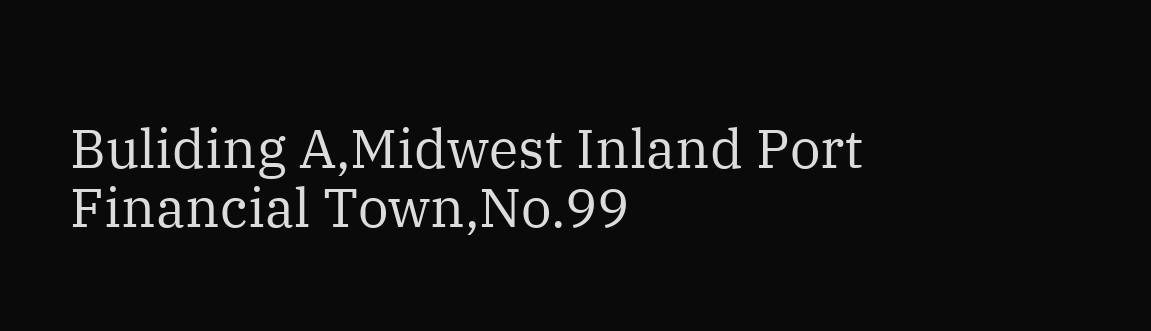Buliding A,Midwest Inland Port Financial Town,No.99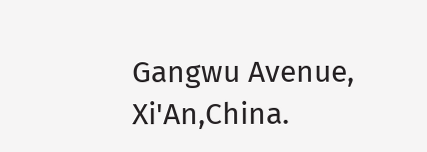Gangwu Avenue, Xi'An,China.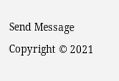Send Message
Copyright © 2021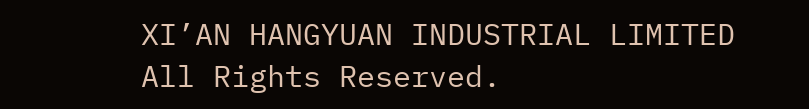XI’AN HANGYUAN INDUSTRIAL LIMITED All Rights Reserved.